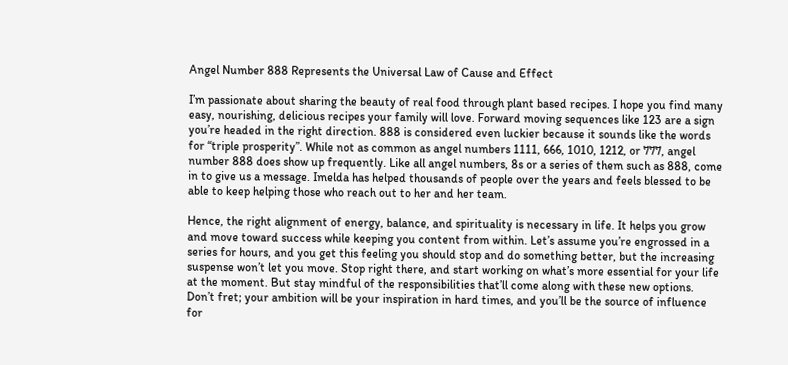Angel Number 888 Represents the Universal Law of Cause and Effect

I’m passionate about sharing the beauty of real food through plant based recipes. I hope you find many easy, nourishing, delicious recipes your family will love. Forward moving sequences like 123 are a sign you’re headed in the right direction. 888 is considered even luckier because it sounds like the words for “triple prosperity”. While not as common as angel numbers 1111, 666, 1010, 1212, or 777, angel number 888 does show up frequently. Like all angel numbers, 8s or a series of them such as 888, come in to give us a message. Imelda has helped thousands of people over the years and feels blessed to be able to keep helping those who reach out to her and her team.

Hence, the right alignment of energy, balance, and spirituality is necessary in life. It helps you grow and move toward success while keeping you content from within. Let’s assume you’re engrossed in a series for hours, and you get this feeling you should stop and do something better, but the increasing suspense won’t let you move. Stop right there, and start working on what’s more essential for your life at the moment. But stay mindful of the responsibilities that’ll come along with these new options. Don’t fret; your ambition will be your inspiration in hard times, and you’ll be the source of influence for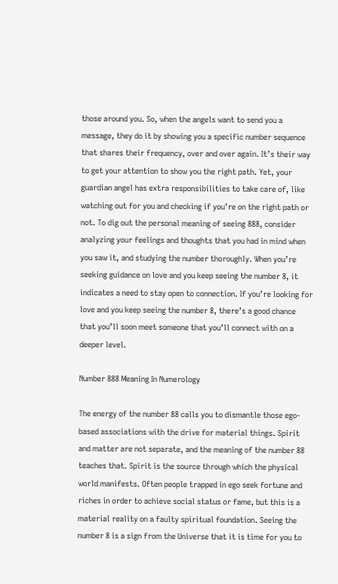those around you. So, when the angels want to send you a message, they do it by showing you a specific number sequence that shares their frequency, over and over again. It’s their way to get your attention to show you the right path. Yet, your guardian angel has extra responsibilities to take care of, like watching out for you and checking if you’re on the right path or not. To dig out the personal meaning of seeing 888, consider analyzing your feelings and thoughts that you had in mind when you saw it, and studying the number thoroughly. When you’re seeking guidance on love and you keep seeing the number 8, it indicates a need to stay open to connection. If you’re looking for love and you keep seeing the number 8, there’s a good chance that you’ll soon meet someone that you’ll connect with on a deeper level.

Number 888 Meaning In Numerology

The energy of the number 88 calls you to dismantle those ego-based associations with the drive for material things. Spirit and matter are not separate, and the meaning of the number 88 teaches that. Spirit is the source through which the physical world manifests. Often people trapped in ego seek fortune and riches in order to achieve social status or fame, but this is a material reality on a faulty spiritual foundation. Seeing the number 8 is a sign from the Universe that it is time for you to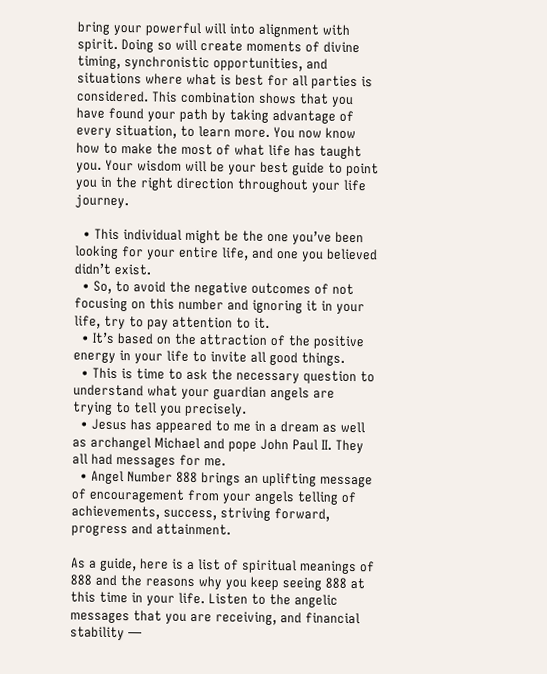bring your powerful will into alignment with spirit. Doing so will create moments of divine timing, synchronistic opportunities, and situations where what is best for all parties is considered. This combination shows that you have found your path by taking advantage of every situation, to learn more. You now know how to make the most of what life has taught you. Your wisdom will be your best guide to point you in the right direction throughout your life journey.

  • This individual might be the one you’ve been looking for your entire life, and one you believed didn’t exist.
  • So, to avoid the negative outcomes of not focusing on this number and ignoring it in your life, try to pay attention to it.
  • It’s based on the attraction of the positive energy in your life to invite all good things.
  • This is time to ask the necessary question to understand what your guardian angels are trying to tell you precisely.
  • Jesus has appeared to me in a dream as well as archangel Michael and pope John Paul II. They all had messages for me.
  • Angel Number 888 brings an uplifting message of encouragement from your angels telling of achievements, success, striving forward, progress and attainment.

As a guide, here is a list of spiritual meanings of 888 and the reasons why you keep seeing 888 at this time in your life. Listen to the angelic messages that you are receiving, and financial stability —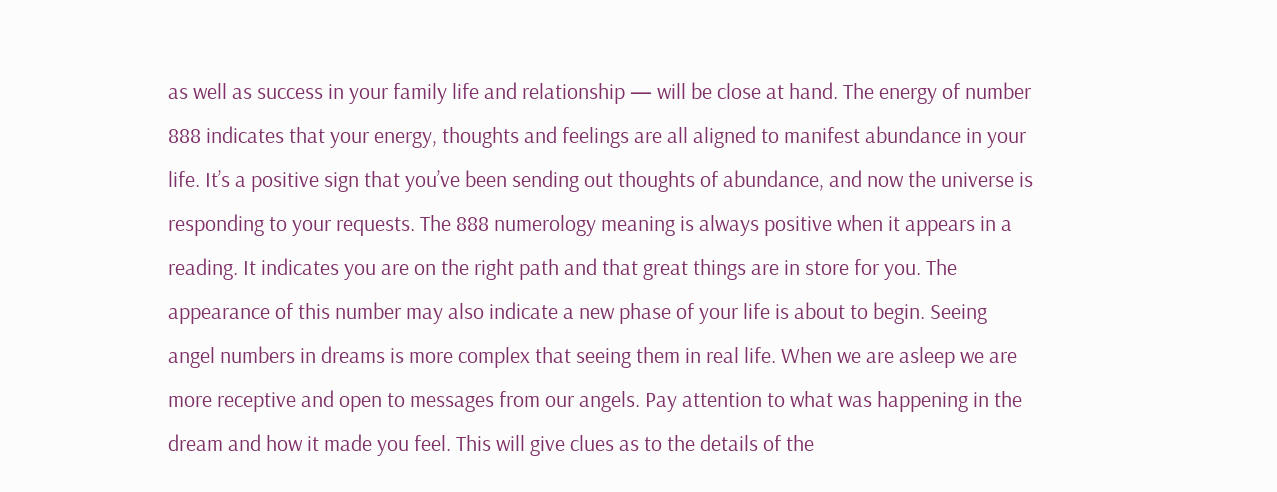as well as success in your family life and relationship — will be close at hand. The energy of number 888 indicates that your energy, thoughts and feelings are all aligned to manifest abundance in your life. It’s a positive sign that you’ve been sending out thoughts of abundance, and now the universe is responding to your requests. The 888 numerology meaning is always positive when it appears in a reading. It indicates you are on the right path and that great things are in store for you. The appearance of this number may also indicate a new phase of your life is about to begin. Seeing angel numbers in dreams is more complex that seeing them in real life. When we are asleep we are more receptive and open to messages from our angels. Pay attention to what was happening in the dream and how it made you feel. This will give clues as to the details of the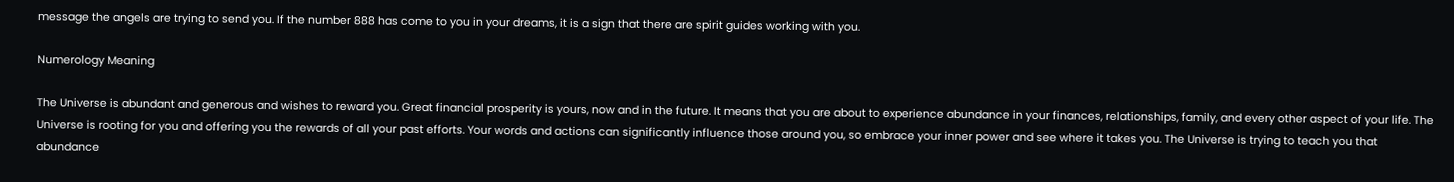message the angels are trying to send you. If the number 888 has come to you in your dreams, it is a sign that there are spirit guides working with you.

Numerology Meaning

The Universe is abundant and generous and wishes to reward you. Great financial prosperity is yours, now and in the future. It means that you are about to experience abundance in your finances, relationships, family, and every other aspect of your life. The Universe is rooting for you and offering you the rewards of all your past efforts. Your words and actions can significantly influence those around you, so embrace your inner power and see where it takes you. The Universe is trying to teach you that abundance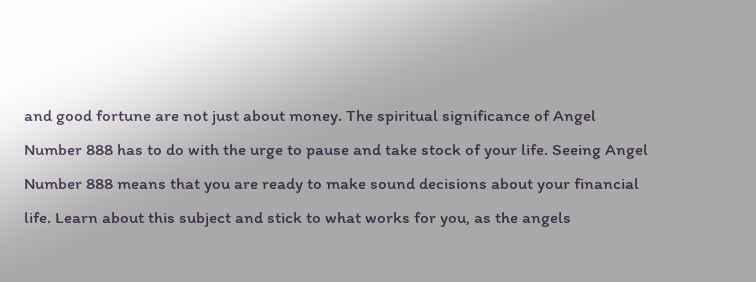and good fortune are not just about money. The spiritual significance of Angel Number 888 has to do with the urge to pause and take stock of your life. Seeing Angel Number 888 means that you are ready to make sound decisions about your financial life. Learn about this subject and stick to what works for you, as the angels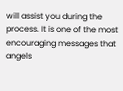will assist you during the process. It is one of the most encouraging messages that angels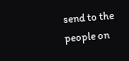send to the people on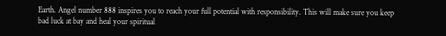Earth. Angel number 888 inspires you to reach your full potential with responsibility. This will make sure you keep bad luck at bay and heal your spiritual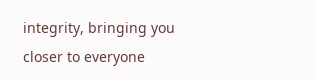integrity, bringing you closer to everyone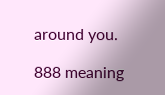around you.

888 meaning